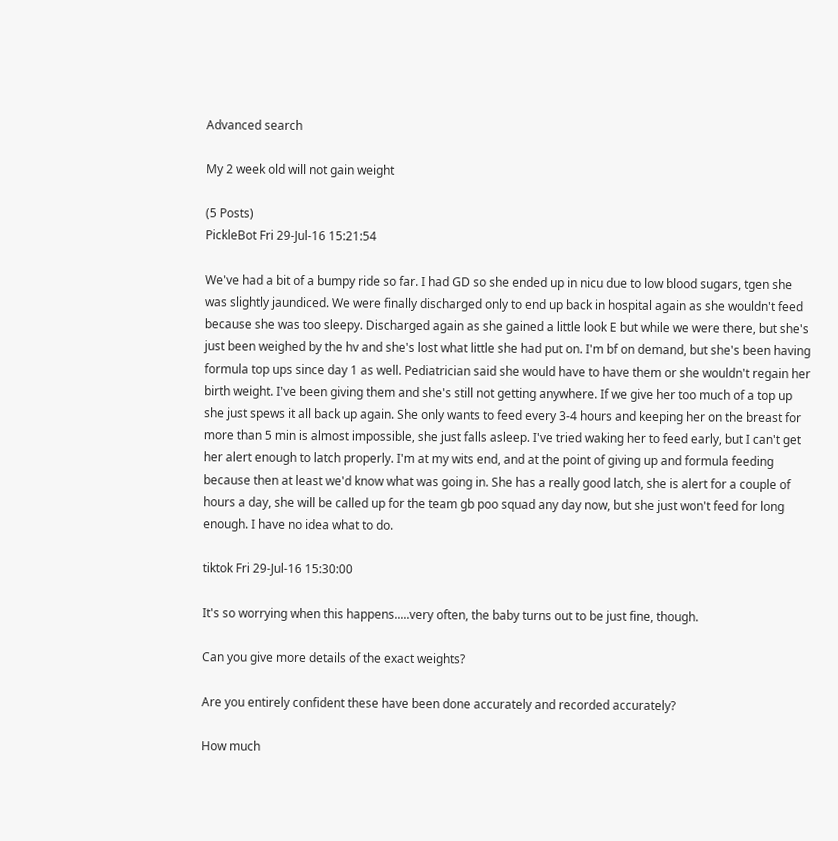Advanced search

My 2 week old will not gain weight

(5 Posts)
PickleBot Fri 29-Jul-16 15:21:54

We've had a bit of a bumpy ride so far. I had GD so she ended up in nicu due to low blood sugars, tgen she was slightly jaundiced. We were finally discharged only to end up back in hospital again as she wouldn't feed because she was too sleepy. Discharged again as she gained a little look E but while we were there, but she's just been weighed by the hv and she's lost what little she had put on. I'm bf on demand, but she's been having formula top ups since day 1 as well. Pediatrician said she would have to have them or she wouldn't regain her birth weight. I've been giving them and she's still not getting anywhere. If we give her too much of a top up she just spews it all back up again. She only wants to feed every 3-4 hours and keeping her on the breast for more than 5 min is almost impossible, she just falls asleep. I've tried waking her to feed early, but I can't get her alert enough to latch properly. I'm at my wits end, and at the point of giving up and formula feeding because then at least we'd know what was going in. She has a really good latch, she is alert for a couple of hours a day, she will be called up for the team gb poo squad any day now, but she just won't feed for long enough. I have no idea what to do.

tiktok Fri 29-Jul-16 15:30:00

It's so worrying when this happens.....very often, the baby turns out to be just fine, though.

Can you give more details of the exact weights?

Are you entirely confident these have been done accurately and recorded accurately?

How much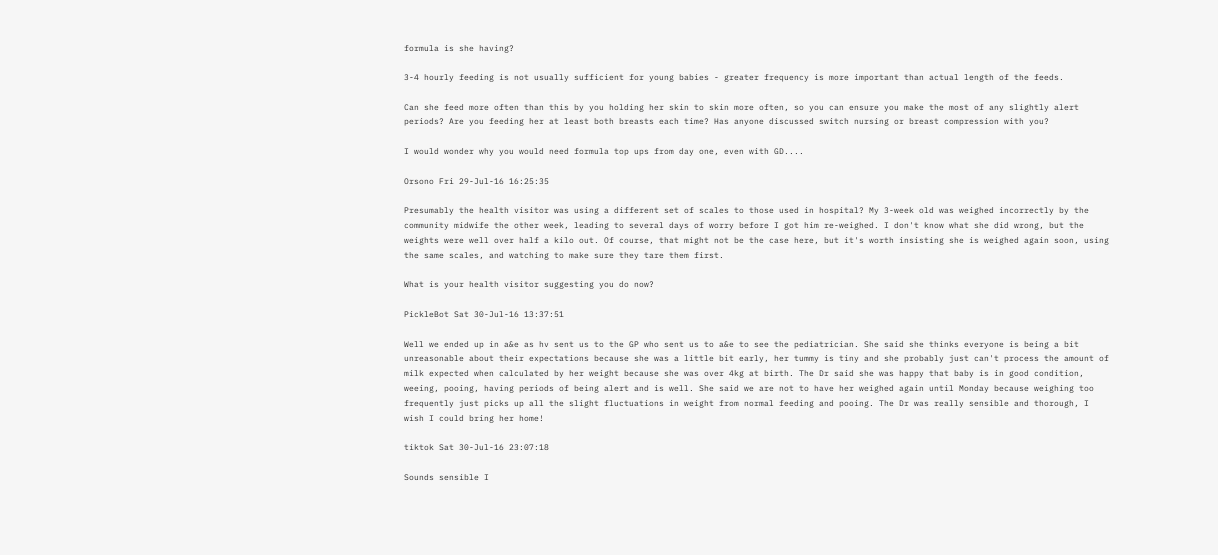formula is she having?

3-4 hourly feeding is not usually sufficient for young babies - greater frequency is more important than actual length of the feeds.

Can she feed more often than this by you holding her skin to skin more often, so you can ensure you make the most of any slightly alert periods? Are you feeding her at least both breasts each time? Has anyone discussed switch nursing or breast compression with you?

I would wonder why you would need formula top ups from day one, even with GD....

Orsono Fri 29-Jul-16 16:25:35

Presumably the health visitor was using a different set of scales to those used in hospital? My 3-week old was weighed incorrectly by the community midwife the other week, leading to several days of worry before I got him re-weighed. I don't know what she did wrong, but the weights were well over half a kilo out. Of course, that might not be the case here, but it's worth insisting she is weighed again soon, using the same scales, and watching to make sure they tare them first.

What is your health visitor suggesting you do now?

PickleBot Sat 30-Jul-16 13:37:51

Well we ended up in a&e as hv sent us to the GP who sent us to a&e to see the pediatrician. She said she thinks everyone is being a bit unreasonable about their expectations because she was a little bit early, her tummy is tiny and she probably just can't process the amount of milk expected when calculated by her weight because she was over 4kg at birth. The Dr said she was happy that baby is in good condition, weeing, pooing, having periods of being alert and is well. She said we are not to have her weighed again until Monday because weighing too frequently just picks up all the slight fluctuations in weight from normal feeding and pooing. The Dr was really sensible and thorough, I wish I could bring her home!

tiktok Sat 30-Jul-16 23:07:18

Sounds sensible I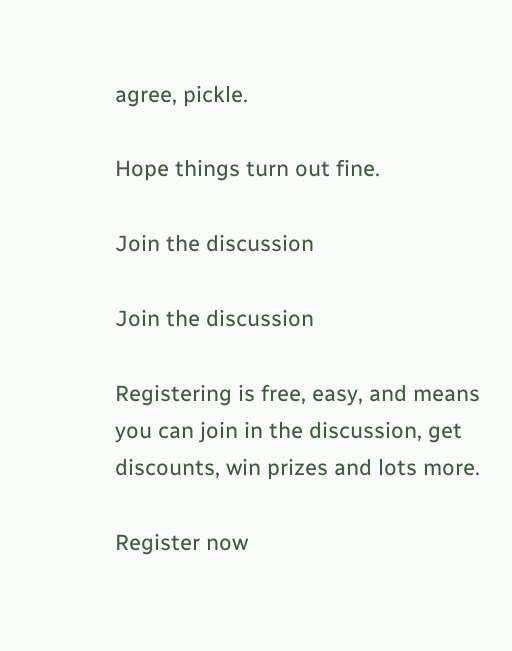agree, pickle.

Hope things turn out fine.

Join the discussion

Join the discussion

Registering is free, easy, and means you can join in the discussion, get discounts, win prizes and lots more.

Register now